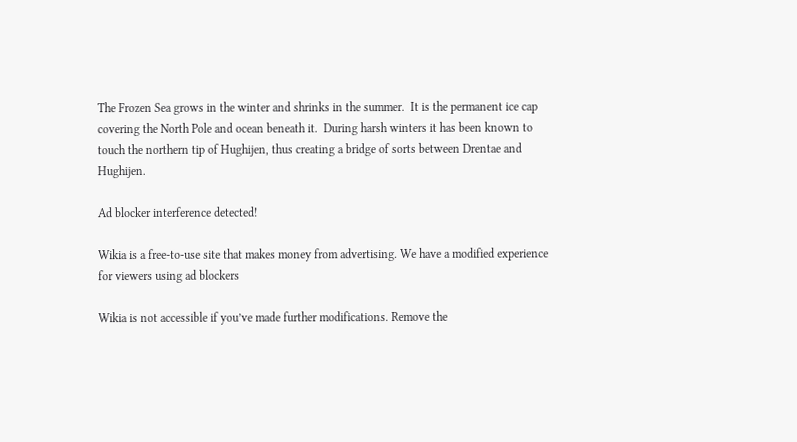The Frozen Sea grows in the winter and shrinks in the summer.  It is the permanent ice cap covering the North Pole and ocean beneath it.  During harsh winters it has been known to touch the northern tip of Hughijen, thus creating a bridge of sorts between Drentae and Hughijen.

Ad blocker interference detected!

Wikia is a free-to-use site that makes money from advertising. We have a modified experience for viewers using ad blockers

Wikia is not accessible if you’ve made further modifications. Remove the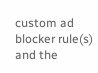custom ad blocker rule(s) and the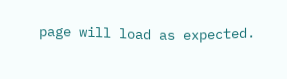page will load as expected.